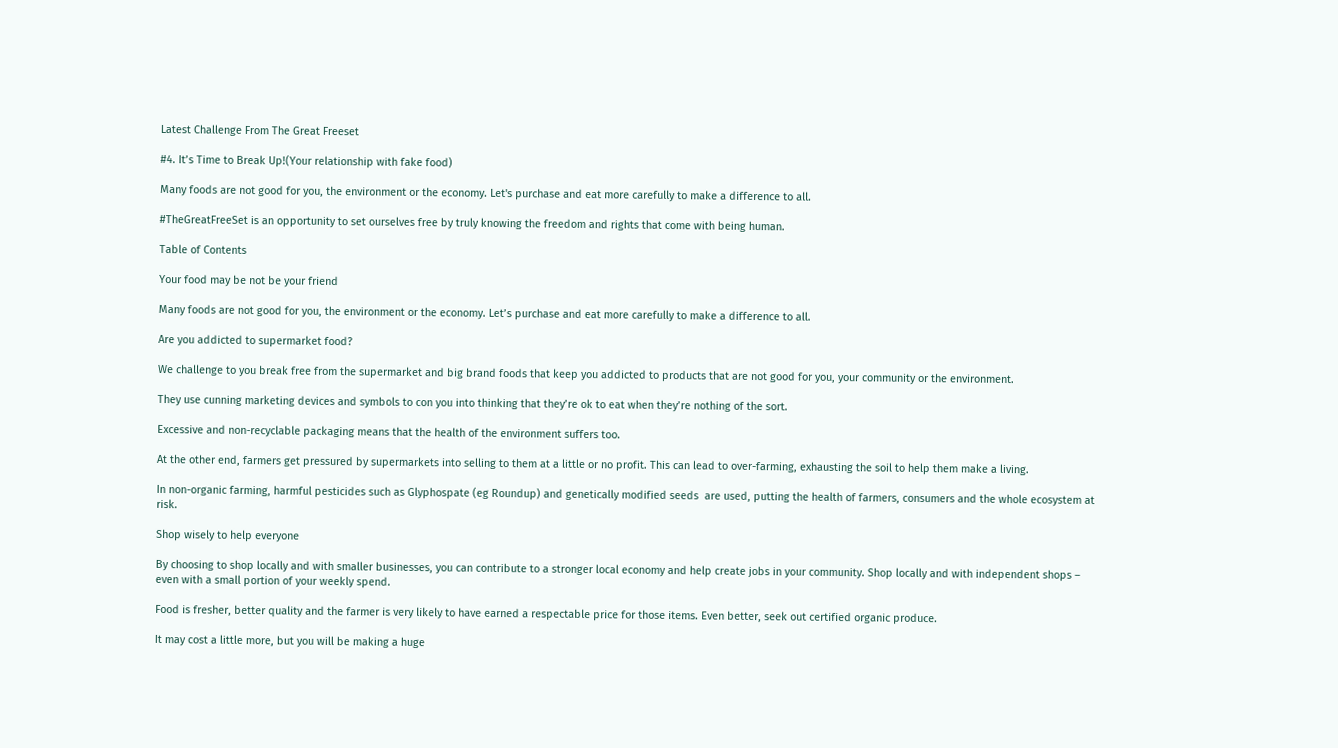Latest Challenge From The Great Freeset

#4. It’s Time to Break Up!(Your relationship with fake food)

Many foods are not good for you, the environment or the economy. Let's purchase and eat more carefully to make a difference to all.

#TheGreatFreeSet is an opportunity to set ourselves free by truly knowing the freedom and rights that come with being human.

Table of Contents

Your food may be not be your friend

Many foods are not good for you, the environment or the economy. Let’s purchase and eat more carefully to make a difference to all.

Are you addicted to supermarket food?

We challenge to you break free from the supermarket and big brand foods that keep you addicted to products that are not good for you, your community or the environment.

They use cunning marketing devices and symbols to con you into thinking that they’re ok to eat when they’re nothing of the sort.

Excessive and non-recyclable packaging means that the health of the environment suffers too.

At the other end, farmers get pressured by supermarkets into selling to them at a little or no profit. This can lead to over-farming, exhausting the soil to help them make a living.

In non-organic farming, harmful pesticides such as Glyphospate (eg Roundup) and genetically modified seeds  are used, putting the health of farmers, consumers and the whole ecosystem at risk.

Shop wisely to help everyone

By choosing to shop locally and with smaller businesses, you can contribute to a stronger local economy and help create jobs in your community. Shop locally and with independent shops – even with a small portion of your weekly spend.

Food is fresher, better quality and the farmer is very likely to have earned a respectable price for those items. Even better, seek out certified organic produce.

It may cost a little more, but you will be making a huge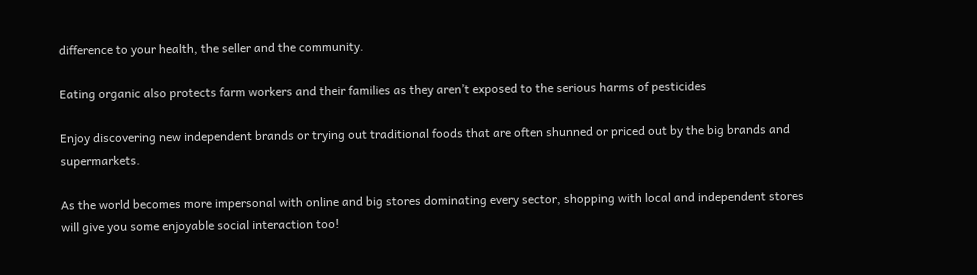difference to your health, the seller and the community.

Eating organic also protects farm workers and their families as they aren’t exposed to the serious harms of pesticides

Enjoy discovering new independent brands or trying out traditional foods that are often shunned or priced out by the big brands and supermarkets.

As the world becomes more impersonal with online and big stores dominating every sector, shopping with local and independent stores will give you some enjoyable social interaction too!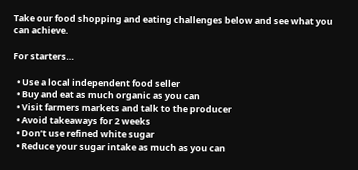Take our food shopping and eating challenges below and see what you can achieve.

For starters…

  • Use a local independent food seller
  • Buy and eat as much organic as you can
  • Visit farmers markets and talk to the producer
  • Avoid takeaways for 2 weeks
  • Don’t use refined white sugar
  • Reduce your sugar intake as much as you can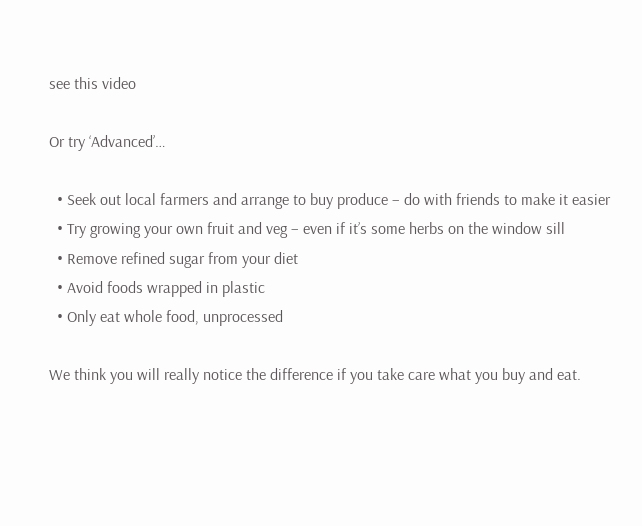see this video

Or try ‘Advanced’…

  • Seek out local farmers and arrange to buy produce – do with friends to make it easier
  • Try growing your own fruit and veg – even if it’s some herbs on the window sill
  • Remove refined sugar from your diet
  • Avoid foods wrapped in plastic
  • Only eat whole food, unprocessed

We think you will really notice the difference if you take care what you buy and eat.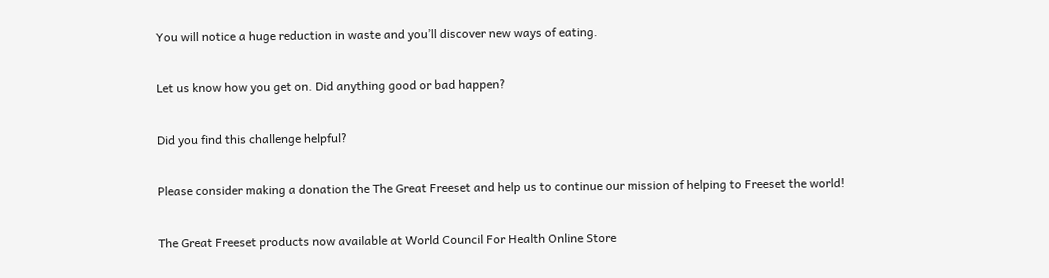You will notice a huge reduction in waste and you’ll discover new ways of eating.

Let us know how you get on. Did anything good or bad happen?

Did you find this challenge helpful?

Please consider making a donation the The Great Freeset and help us to continue our mission of helping to Freeset the world!

The Great Freeset products now available at World Council For Health Online Store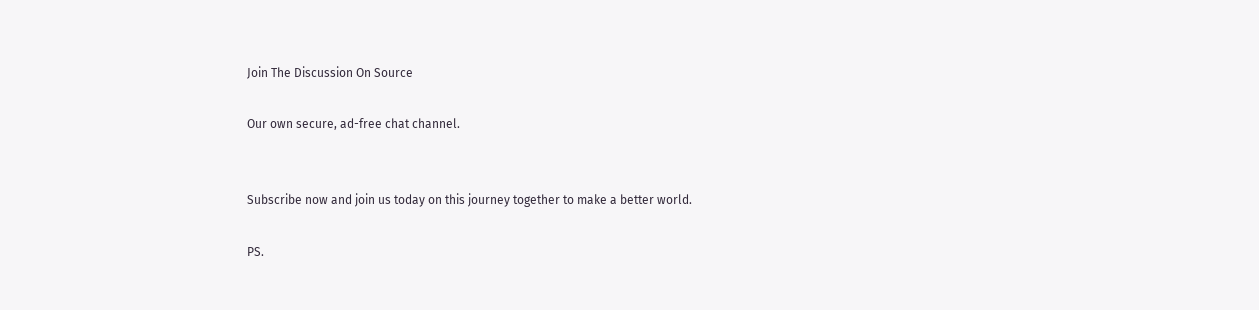Join The Discussion On Source

Our own secure, ad-free chat channel.


Subscribe now and join us today on this journey together to make a better world.

PS.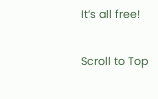It’s all free!

Scroll to Top